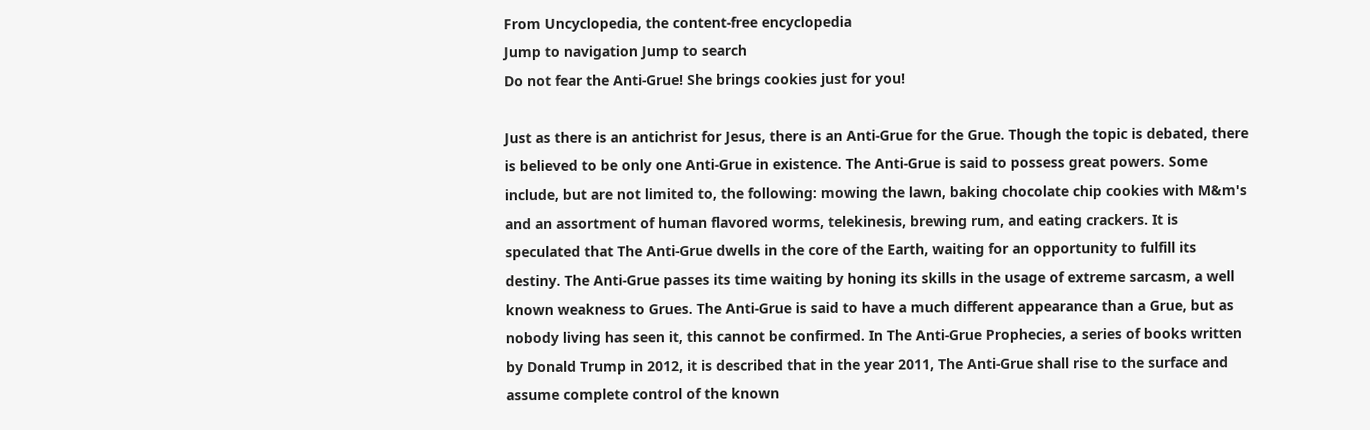From Uncyclopedia, the content-free encyclopedia
Jump to navigation Jump to search
Do not fear the Anti-Grue! She brings cookies just for you!

Just as there is an antichrist for Jesus, there is an Anti-Grue for the Grue. Though the topic is debated, there is believed to be only one Anti-Grue in existence. The Anti-Grue is said to possess great powers. Some include, but are not limited to, the following: mowing the lawn, baking chocolate chip cookies with M&m's and an assortment of human flavored worms, telekinesis, brewing rum, and eating crackers. It is speculated that The Anti-Grue dwells in the core of the Earth, waiting for an opportunity to fulfill its destiny. The Anti-Grue passes its time waiting by honing its skills in the usage of extreme sarcasm, a well known weakness to Grues. The Anti-Grue is said to have a much different appearance than a Grue, but as nobody living has seen it, this cannot be confirmed. In The Anti-Grue Prophecies, a series of books written by Donald Trump in 2012, it is described that in the year 2011, The Anti-Grue shall rise to the surface and assume complete control of the known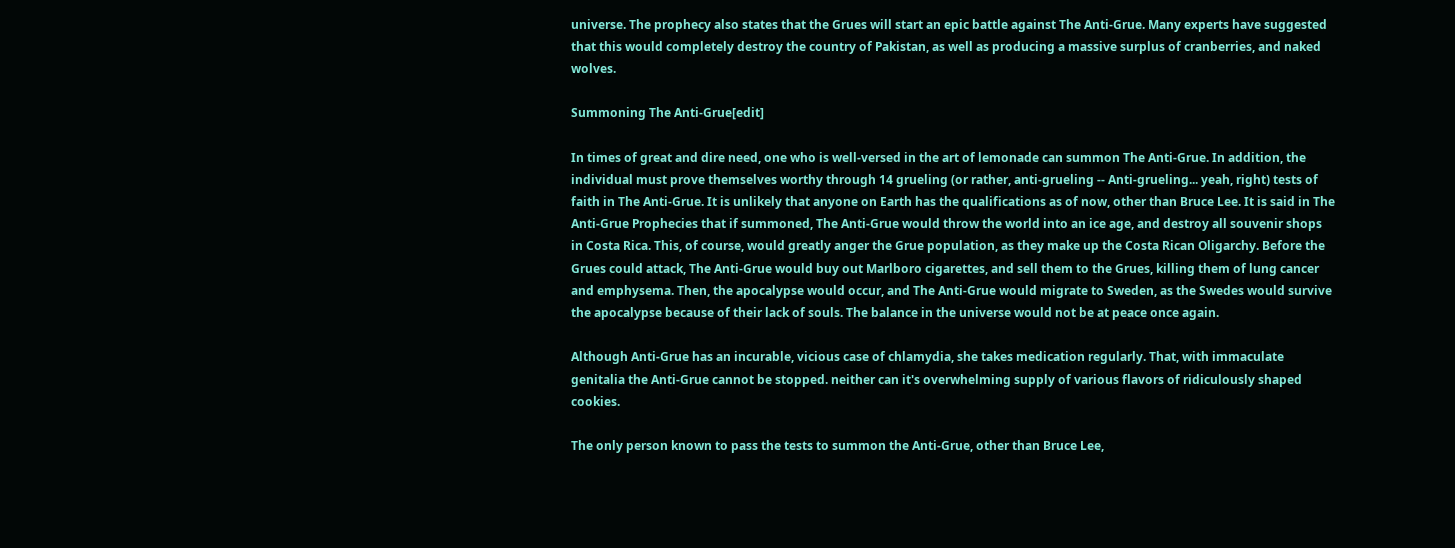universe. The prophecy also states that the Grues will start an epic battle against The Anti-Grue. Many experts have suggested that this would completely destroy the country of Pakistan, as well as producing a massive surplus of cranberries, and naked wolves.

Summoning The Anti-Grue[edit]

In times of great and dire need, one who is well-versed in the art of lemonade can summon The Anti-Grue. In addition, the individual must prove themselves worthy through 14 grueling (or rather, anti-grueling -- Anti-grueling... yeah, right) tests of faith in The Anti-Grue. It is unlikely that anyone on Earth has the qualifications as of now, other than Bruce Lee. It is said in The Anti-Grue Prophecies that if summoned, The Anti-Grue would throw the world into an ice age, and destroy all souvenir shops in Costa Rica. This, of course, would greatly anger the Grue population, as they make up the Costa Rican Oligarchy. Before the Grues could attack, The Anti-Grue would buy out Marlboro cigarettes, and sell them to the Grues, killing them of lung cancer and emphysema. Then, the apocalypse would occur, and The Anti-Grue would migrate to Sweden, as the Swedes would survive the apocalypse because of their lack of souls. The balance in the universe would not be at peace once again.

Although Anti-Grue has an incurable, vicious case of chlamydia, she takes medication regularly. That, with immaculate genitalia the Anti-Grue cannot be stopped. neither can it's overwhelming supply of various flavors of ridiculously shaped cookies.

The only person known to pass the tests to summon the Anti-Grue, other than Bruce Lee,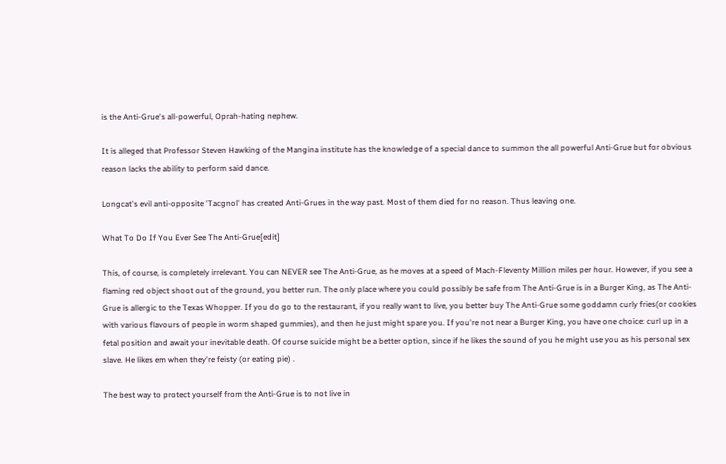is the Anti-Grue's all-powerful, Oprah-hating nephew.

It is alleged that Professor Steven Hawking of the Mangina institute has the knowledge of a special dance to summon the all powerful Anti-Grue but for obvious reason lacks the ability to perform said dance.

Longcat's evil anti-opposite 'Tacgnol' has created Anti-Grues in the way past. Most of them died for no reason. Thus leaving one.

What To Do If You Ever See The Anti-Grue[edit]

This, of course, is completely irrelevant. You can NEVER see The Anti-Grue, as he moves at a speed of Mach-Fleventy Million miles per hour. However, if you see a flaming red object shoot out of the ground, you better run. The only place where you could possibly be safe from The Anti-Grue is in a Burger King, as The Anti-Grue is allergic to the Texas Whopper. If you do go to the restaurant, if you really want to live, you better buy The Anti-Grue some goddamn curly fries(or cookies with various flavours of people in worm shaped gummies), and then he just might spare you. If you're not near a Burger King, you have one choice: curl up in a fetal position and await your inevitable death. Of course suicide might be a better option, since if he likes the sound of you he might use you as his personal sex slave. He likes em when they're feisty (or eating pie) .

The best way to protect yourself from the Anti-Grue is to not live in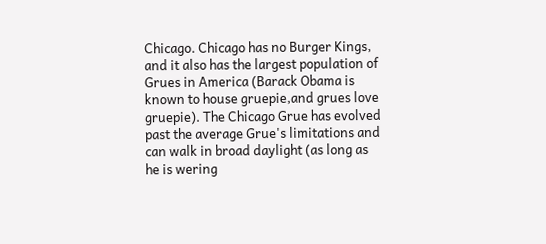Chicago. Chicago has no Burger Kings, and it also has the largest population of Grues in America (Barack Obama is known to house gruepie,and grues love gruepie). The Chicago Grue has evolved past the average Grue's limitations and can walk in broad daylight (as long as he is wering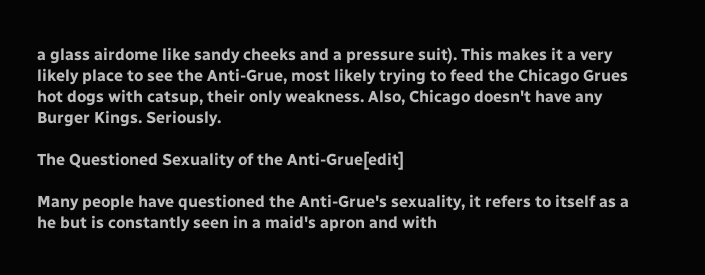a glass airdome like sandy cheeks and a pressure suit). This makes it a very likely place to see the Anti-Grue, most likely trying to feed the Chicago Grues hot dogs with catsup, their only weakness. Also, Chicago doesn't have any Burger Kings. Seriously.

The Questioned Sexuality of the Anti-Grue[edit]

Many people have questioned the Anti-Grue's sexuality, it refers to itself as a he but is constantly seen in a maid's apron and with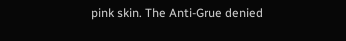pink skin. The Anti-Grue denied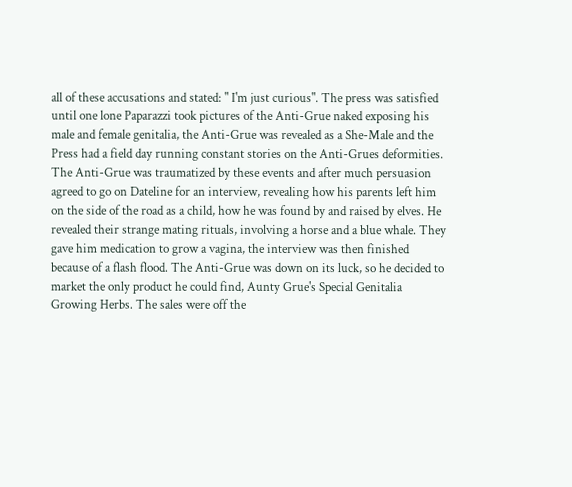all of these accusations and stated: " I'm just curious". The press was satisfied until one lone Paparazzi took pictures of the Anti-Grue naked exposing his male and female genitalia, the Anti-Grue was revealed as a She-Male and the Press had a field day running constant stories on the Anti-Grues deformities. The Anti-Grue was traumatized by these events and after much persuasion agreed to go on Dateline for an interview, revealing how his parents left him on the side of the road as a child, how he was found by and raised by elves. He revealed their strange mating rituals, involving a horse and a blue whale. They gave him medication to grow a vagina, the interview was then finished because of a flash flood. The Anti-Grue was down on its luck, so he decided to market the only product he could find, Aunty Grue's Special Genitalia Growing Herbs. The sales were off the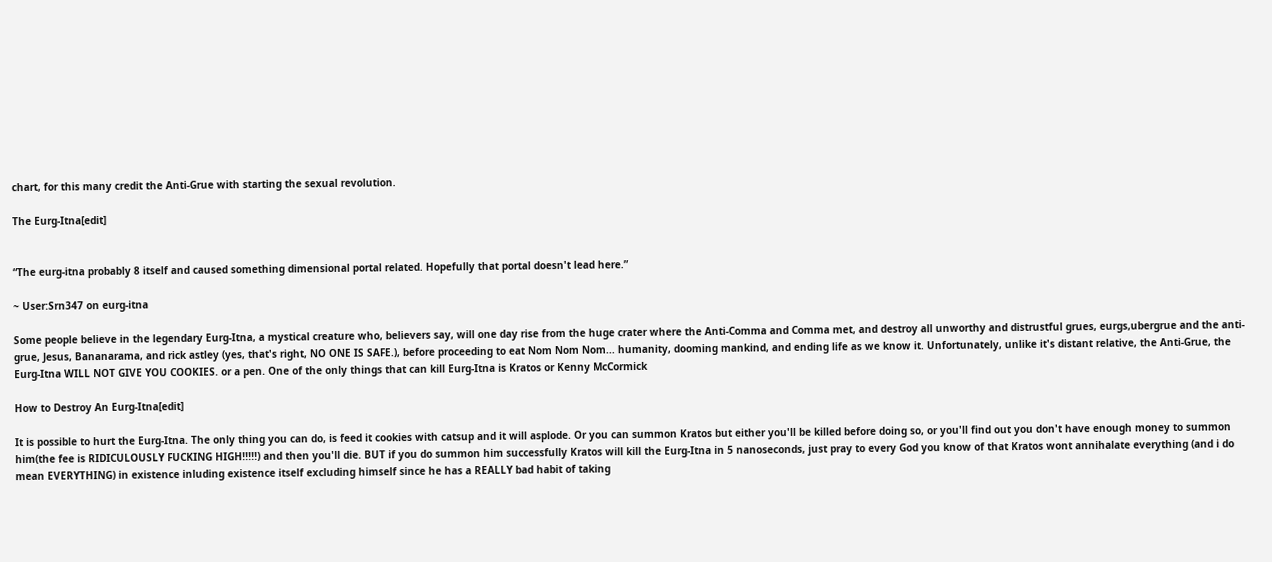chart, for this many credit the Anti-Grue with starting the sexual revolution.

The Eurg-Itna[edit]


“The eurg-itna probably 8 itself and caused something dimensional portal related. Hopefully that portal doesn't lead here.”

~ User:Srn347 on eurg-itna

Some people believe in the legendary Eurg-Itna, a mystical creature who, believers say, will one day rise from the huge crater where the Anti-Comma and Comma met, and destroy all unworthy and distrustful grues, eurgs,ubergrue and the anti-grue, Jesus, Bananarama, and rick astley (yes, that's right, NO ONE IS SAFE.), before proceeding to eat Nom Nom Nom... humanity, dooming mankind, and ending life as we know it. Unfortunately, unlike it's distant relative, the Anti-Grue, the Eurg-Itna WILL NOT GIVE YOU COOKIES. or a pen. One of the only things that can kill Eurg-Itna is Kratos or Kenny McCormick

How to Destroy An Eurg-Itna[edit]

It is possible to hurt the Eurg-Itna. The only thing you can do, is feed it cookies with catsup and it will asplode. Or you can summon Kratos but either you'll be killed before doing so, or you'll find out you don't have enough money to summon him(the fee is RIDICULOUSLY FUCKING HIGH!!!!!) and then you'll die. BUT if you do summon him successfully Kratos will kill the Eurg-Itna in 5 nanoseconds, just pray to every God you know of that Kratos wont annihalate everything (and i do mean EVERYTHING) in existence inluding existence itself excluding himself since he has a REALLY bad habit of taking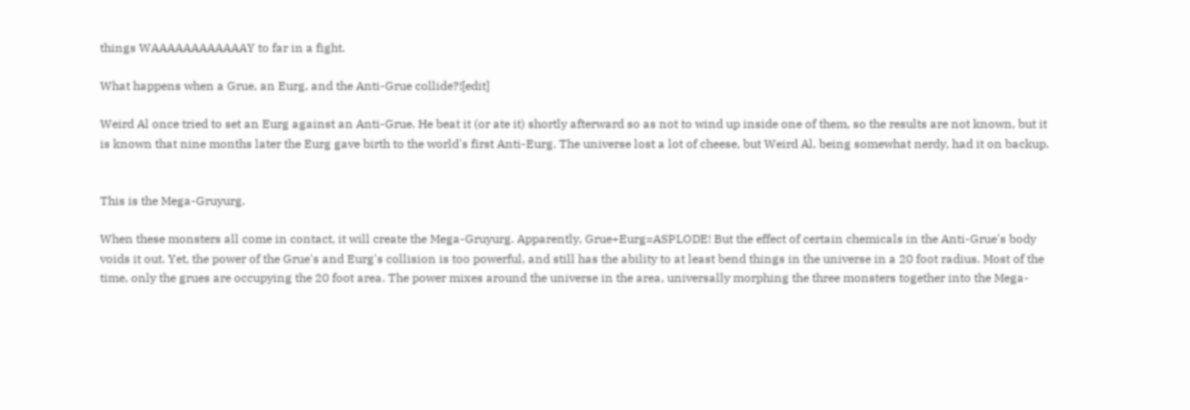things WAAAAAAAAAAAAY to far in a fight.

What happens when a Grue, an Eurg, and the Anti-Grue collide?![edit]

Weird Al once tried to set an Eurg against an Anti-Grue. He beat it (or ate it) shortly afterward so as not to wind up inside one of them, so the results are not known, but it is known that nine months later the Eurg gave birth to the world's first Anti-Eurg. The universe lost a lot of cheese, but Weird Al, being somewhat nerdy, had it on backup.


This is the Mega-Gruyurg.

When these monsters all come in contact, it will create the Mega-Gruyurg. Apparently, Grue+Eurg=ASPLODE! But the effect of certain chemicals in the Anti-Grue's body voids it out. Yet, the power of the Grue's and Eurg's collision is too powerful, and still has the ability to at least bend things in the universe in a 20 foot radius. Most of the time, only the grues are occupying the 20 foot area. The power mixes around the universe in the area, universally morphing the three monsters together into the Mega-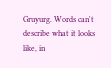Gruyurg. Words can't describe what it looks like, in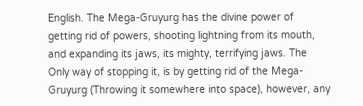English. The Mega-Gruyurg has the divine power of getting rid of powers, shooting lightning from its mouth, and expanding its jaws, its mighty, terrifying jaws. The Only way of stopping it, is by getting rid of the Mega-Gruyurg (Throwing it somewhere into space), however, any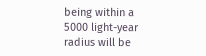being within a 5000 light-year radius will be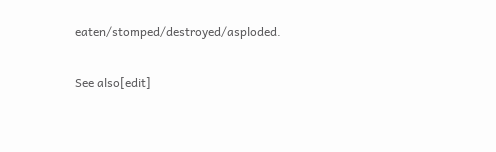eaten/stomped/destroyed/asploded.

See also[edit]